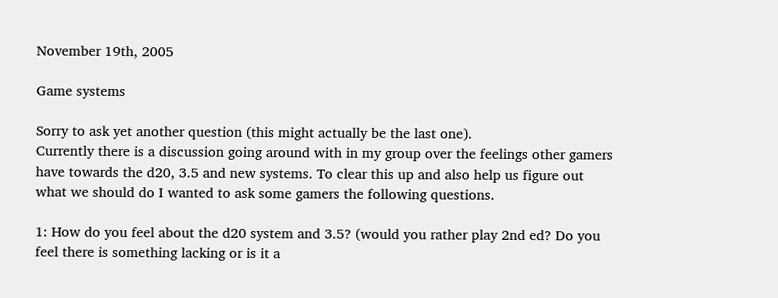November 19th, 2005

Game systems

Sorry to ask yet another question (this might actually be the last one).
Currently there is a discussion going around with in my group over the feelings other gamers have towards the d20, 3.5 and new systems. To clear this up and also help us figure out what we should do I wanted to ask some gamers the following questions.

1: How do you feel about the d20 system and 3.5? (would you rather play 2nd ed? Do you feel there is something lacking or is it a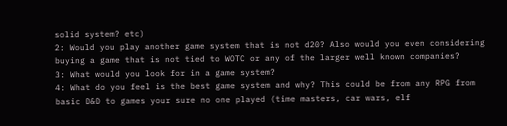solid system? etc)
2: Would you play another game system that is not d20? Also would you even considering buying a game that is not tied to WOTC or any of the larger well known companies?
3: What would you look for in a game system?
4: What do you feel is the best game system and why? This could be from any RPG from basic D&D to games your sure no one played (time masters, car wars, elf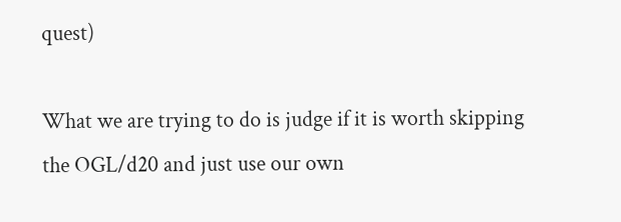quest)

What we are trying to do is judge if it is worth skipping the OGL/d20 and just use our own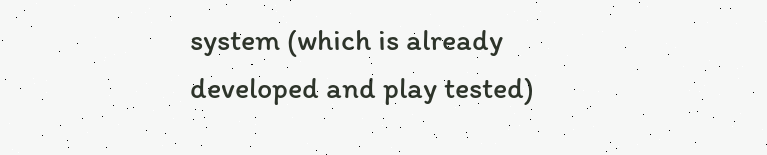system (which is already developed and play tested)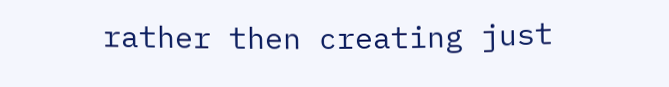rather then creating just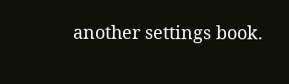another settings book.